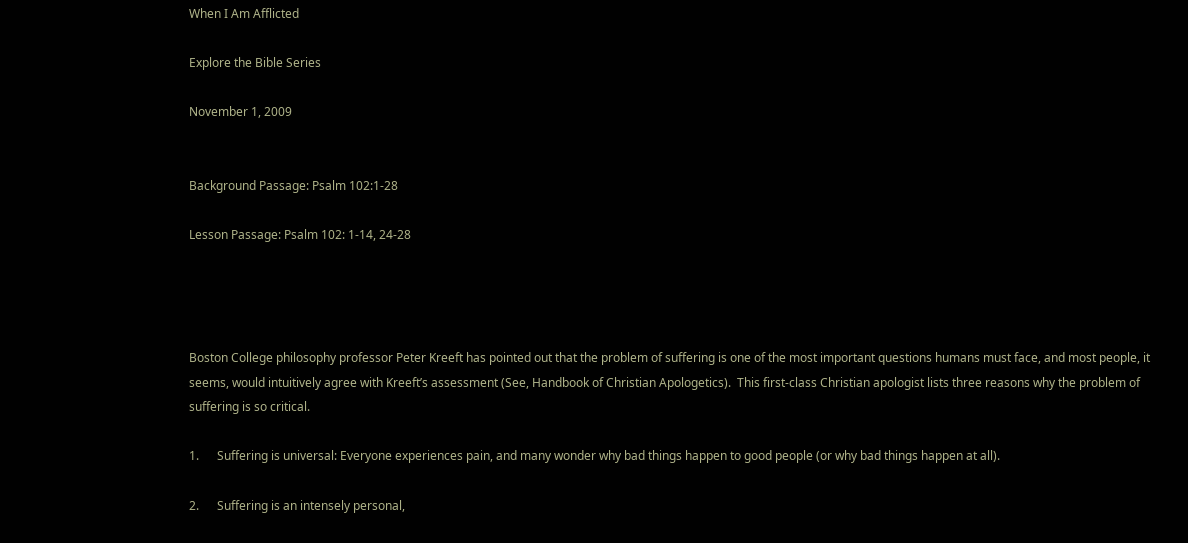When I Am Afflicted

Explore the Bible Series

November 1, 2009


Background Passage: Psalm 102:1-28

Lesson Passage: Psalm 102: 1-14, 24-28




Boston College philosophy professor Peter Kreeft has pointed out that the problem of suffering is one of the most important questions humans must face, and most people, it seems, would intuitively agree with Kreeft’s assessment (See, Handbook of Christian Apologetics).  This first-class Christian apologist lists three reasons why the problem of suffering is so critical.

1.      Suffering is universal: Everyone experiences pain, and many wonder why bad things happen to good people (or why bad things happen at all).

2.      Suffering is an intensely personal,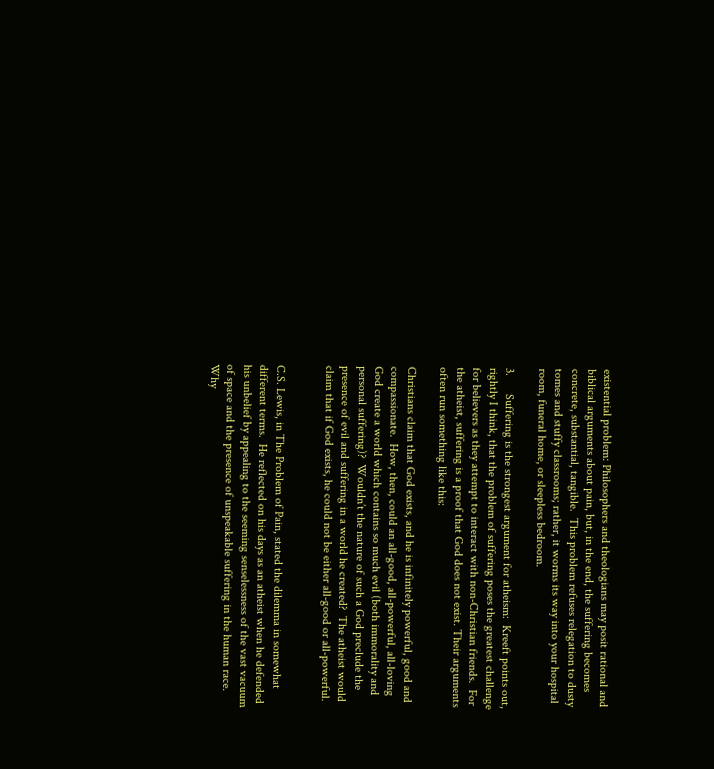existential problem: Philosophers and theologians may posit rational and biblical arguments about pain, but, in the end, the suffering becomes concrete, substantial, tangible.  This problem refuses relegation to dusty tomes and stuffy classrooms; rather, it worms its way into your hospital room, funeral home, or sleepless bedroom.

3.      Suffering is the strongest argument for atheism:  Kreeft points out, rightly I think, that the problem of suffering poses the greatest challenge for believers as they attempt to interact with non-Christian friends.  For the atheist, suffering is a proof that God does not exist. Their arguments often run something like this:

Christians claim that God exists, and he is infinitely powerful, good and compassionate.  How, then, could an all-good, all-powerful, all-loving God create a world which contains so much evil (both immorality and personal suffering)?  Wouldn’t the nature of such a God preclude the presence of evil and suffering in a world he created?  The atheist would claim that if God exists, he could not be either all-good or all-powerful.


C.S. Lewis, in The Problem of Pain, stated the dilemma in somewhat different terms.  He reflected on his days as an atheist when he defended his unbelief by appealing to the seeming senselessness of the vast vacuum of space and the presence of unspeakable suffering in the human race.  Why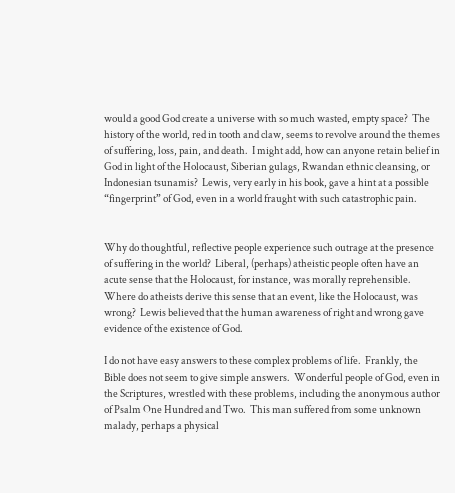would a good God create a universe with so much wasted, empty space?  The history of the world, red in tooth and claw, seems to revolve around the themes of suffering, loss, pain, and death.  I might add, how can anyone retain belief in God in light of the Holocaust, Siberian gulags, Rwandan ethnic cleansing, or Indonesian tsunamis?  Lewis, very early in his book, gave a hint at a possible “fingerprint” of God, even in a world fraught with such catastrophic pain.


Why do thoughtful, reflective people experience such outrage at the presence of suffering in the world?  Liberal, (perhaps) atheistic people often have an acute sense that the Holocaust, for instance, was morally reprehensible.  Where do atheists derive this sense that an event, like the Holocaust, was wrong?  Lewis believed that the human awareness of right and wrong gave evidence of the existence of God.

I do not have easy answers to these complex problems of life.  Frankly, the Bible does not seem to give simple answers.  Wonderful people of God, even in the Scriptures, wrestled with these problems, including the anonymous author of Psalm One Hundred and Two.  This man suffered from some unknown malady, perhaps a physical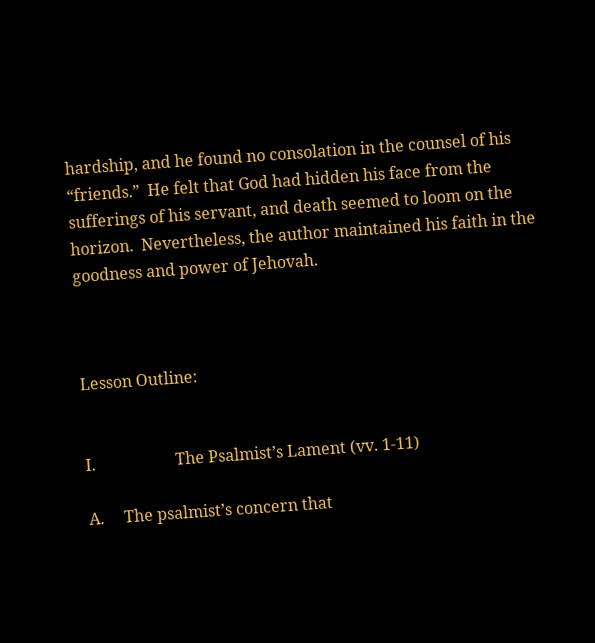hardship, and he found no consolation in the counsel of his “friends.”  He felt that God had hidden his face from the sufferings of his servant, and death seemed to loom on the horizon.  Nevertheless, the author maintained his faith in the goodness and power of Jehovah.



Lesson Outline:


I.                    The Psalmist’s Lament (vv. 1-11)

A.     The psalmist’s concern that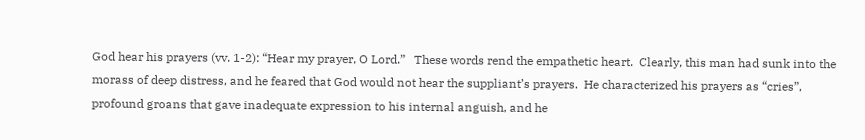God hear his prayers (vv. 1-2): “Hear my prayer, O Lord.”   These words rend the empathetic heart.  Clearly, this man had sunk into the morass of deep distress, and he feared that God would not hear the suppliant’s prayers.  He characterized his prayers as “cries”, profound groans that gave inadequate expression to his internal anguish, and he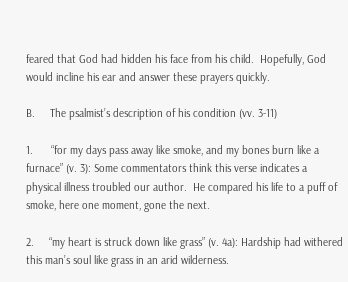feared that God had hidden his face from his child.  Hopefully, God would incline his ear and answer these prayers quickly.

B.     The psalmist’s description of his condition (vv. 3-11)

1.      “for my days pass away like smoke, and my bones burn like a furnace” (v. 3): Some commentators think this verse indicates a physical illness troubled our author.  He compared his life to a puff of smoke, here one moment, gone the next.

2.     “my heart is struck down like grass” (v. 4a): Hardship had withered this man’s soul like grass in an arid wilderness.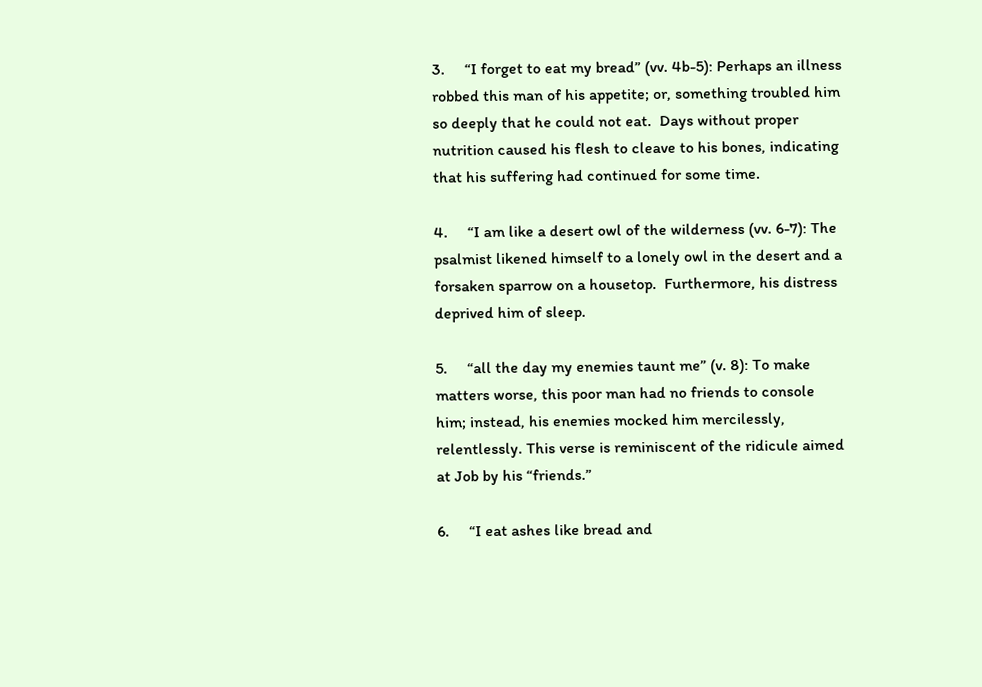3.     “I forget to eat my bread” (vv. 4b-5): Perhaps an illness robbed this man of his appetite; or, something troubled him so deeply that he could not eat.  Days without proper nutrition caused his flesh to cleave to his bones, indicating that his suffering had continued for some time.

4.     “I am like a desert owl of the wilderness (vv. 6-7): The psalmist likened himself to a lonely owl in the desert and a forsaken sparrow on a housetop.  Furthermore, his distress deprived him of sleep.

5.     “all the day my enemies taunt me” (v. 8): To make matters worse, this poor man had no friends to console him; instead, his enemies mocked him mercilessly, relentlessly. This verse is reminiscent of the ridicule aimed at Job by his “friends.”

6.     “I eat ashes like bread and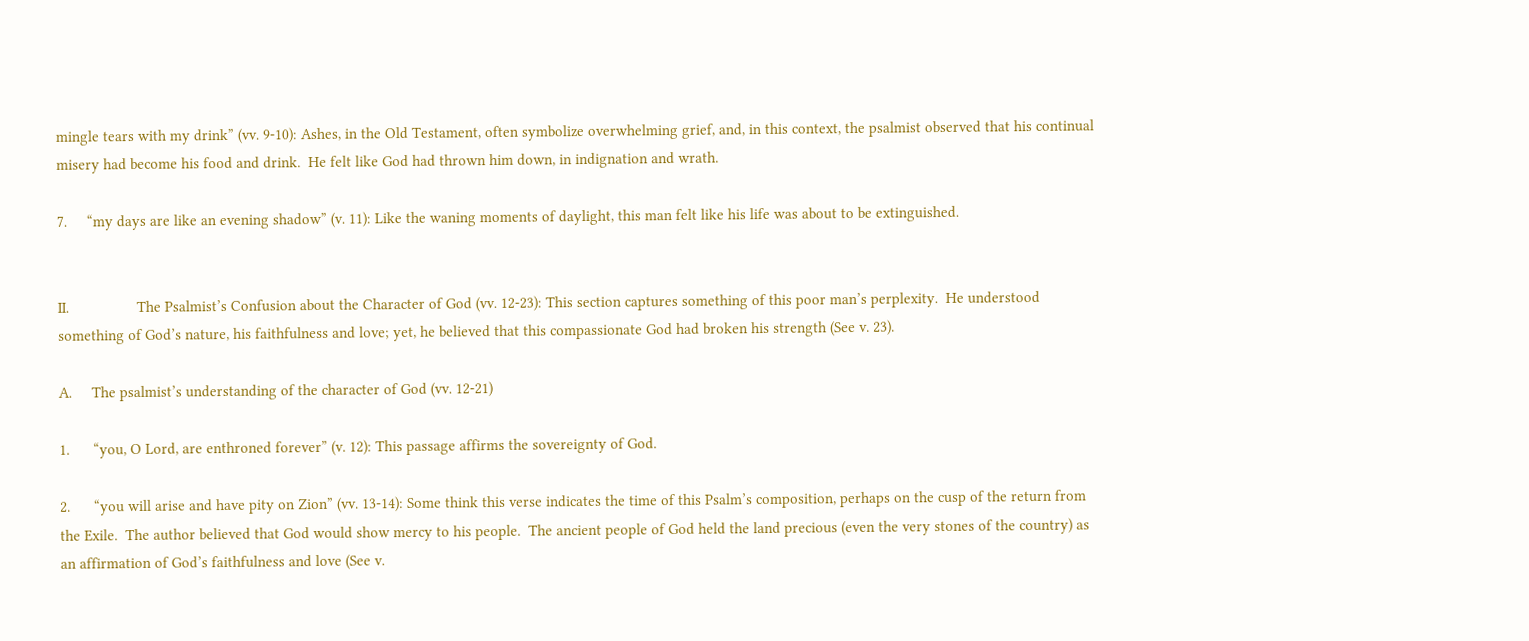mingle tears with my drink” (vv. 9-10): Ashes, in the Old Testament, often symbolize overwhelming grief, and, in this context, the psalmist observed that his continual misery had become his food and drink.  He felt like God had thrown him down, in indignation and wrath.

7.     “my days are like an evening shadow” (v. 11): Like the waning moments of daylight, this man felt like his life was about to be extinguished.


II.                 The Psalmist’s Confusion about the Character of God (vv. 12-23): This section captures something of this poor man’s perplexity.  He understood something of God’s nature, his faithfulness and love; yet, he believed that this compassionate God had broken his strength (See v. 23).

A.     The psalmist’s understanding of the character of God (vv. 12-21)

1.      “you, O Lord, are enthroned forever” (v. 12): This passage affirms the sovereignty of God.

2.      “you will arise and have pity on Zion” (vv. 13-14): Some think this verse indicates the time of this Psalm’s composition, perhaps on the cusp of the return from the Exile.  The author believed that God would show mercy to his people.  The ancient people of God held the land precious (even the very stones of the country) as an affirmation of God’s faithfulness and love (See v.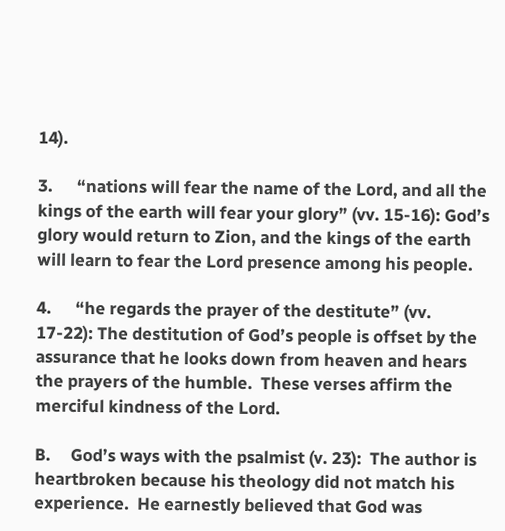14).

3.      “nations will fear the name of the Lord, and all the kings of the earth will fear your glory” (vv. 15-16): God’s glory would return to Zion, and the kings of the earth will learn to fear the Lord presence among his people.

4.      “he regards the prayer of the destitute” (vv. 17-22): The destitution of God’s people is offset by the assurance that he looks down from heaven and hears the prayers of the humble.  These verses affirm the merciful kindness of the Lord.

B.     God’s ways with the psalmist (v. 23):  The author is heartbroken because his theology did not match his experience.  He earnestly believed that God was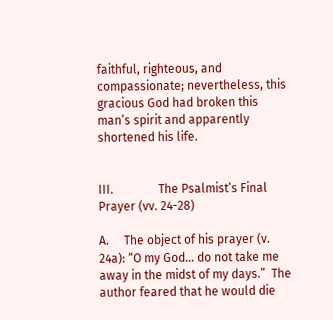faithful, righteous, and compassionate; nevertheless, this gracious God had broken this man’s spirit and apparently shortened his life.


III.               The Psalmist’s Final Prayer (vv. 24-28)

A.     The object of his prayer (v. 24a): “O my God… do not take me away in the midst of my days.”  The author feared that he would die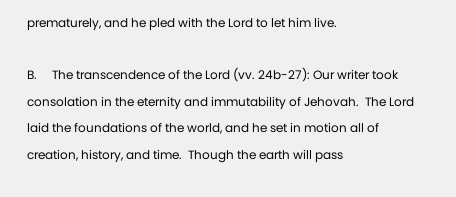prematurely, and he pled with the Lord to let him live.

B.     The transcendence of the Lord (vv. 24b-27): Our writer took consolation in the eternity and immutability of Jehovah.  The Lord laid the foundations of the world, and he set in motion all of creation, history, and time.  Though the earth will pass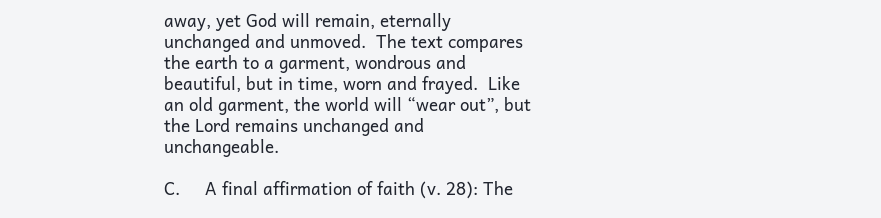away, yet God will remain, eternally unchanged and unmoved.  The text compares the earth to a garment, wondrous and beautiful, but in time, worn and frayed.  Like an old garment, the world will “wear out”, but the Lord remains unchanged and unchangeable.

C.     A final affirmation of faith (v. 28): The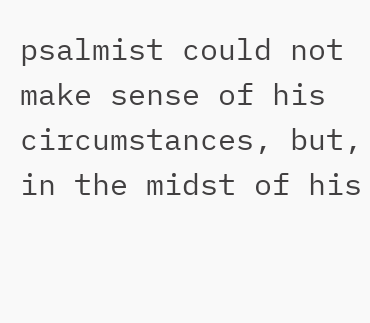psalmist could not make sense of his circumstances, but, in the midst of his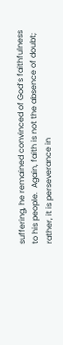suffering, he remained convinced of God’s faithfulness to his people.  Again, faith is not the absence of doubt; rather, it is perseverance in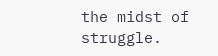the midst of struggle.